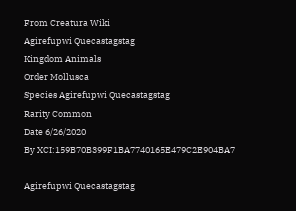From Creatura Wiki
Agirefupwi Quecastagstag
Kingdom Animals
Order Mollusca
Species Agirefupwi Quecastagstag
Rarity Common
Date 6/26/2020
By XCI:159B70B399F1BA7740165E479C2E904BA7

Agirefupwi Quecastagstag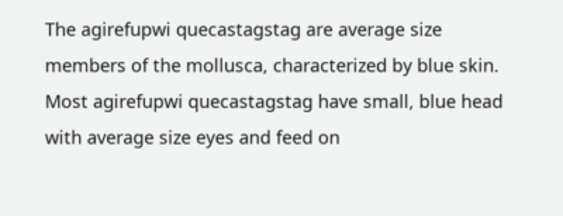The agirefupwi quecastagstag are average size members of the mollusca, characterized by blue skin. Most agirefupwi quecastagstag have small, blue head with average size eyes and feed on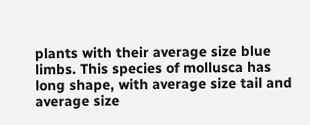plants with their average size blue limbs. This species of mollusca has long shape, with average size tail and average size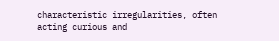characteristic irregularities, often acting curious and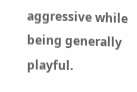aggressive while being generally playful.